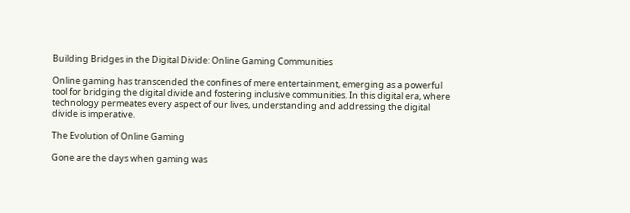Building Bridges in the Digital Divide: Online Gaming Communities

Online gaming has transcended the confines of mere entertainment, emerging as a powerful tool for bridging the digital divide and fostering inclusive communities. In this digital era, where technology permeates every aspect of our lives, understanding and addressing the digital divide is imperative.

The Evolution of Online Gaming

Gone are the days when gaming was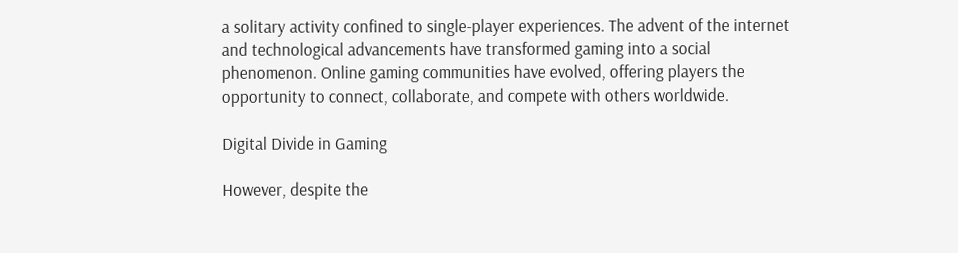a solitary activity confined to single-player experiences. The advent of the internet and technological advancements have transformed gaming into a social phenomenon. Online gaming communities have evolved, offering players the opportunity to connect, collaborate, and compete with others worldwide.

Digital Divide in Gaming

However, despite the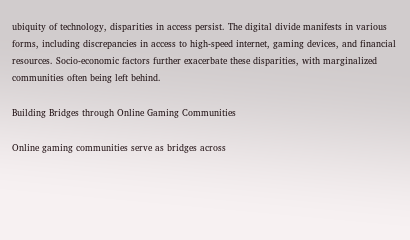ubiquity of technology, disparities in access persist. The digital divide manifests in various forms, including discrepancies in access to high-speed internet, gaming devices, and financial resources. Socio-economic factors further exacerbate these disparities, with marginalized communities often being left behind.

Building Bridges through Online Gaming Communities

Online gaming communities serve as bridges across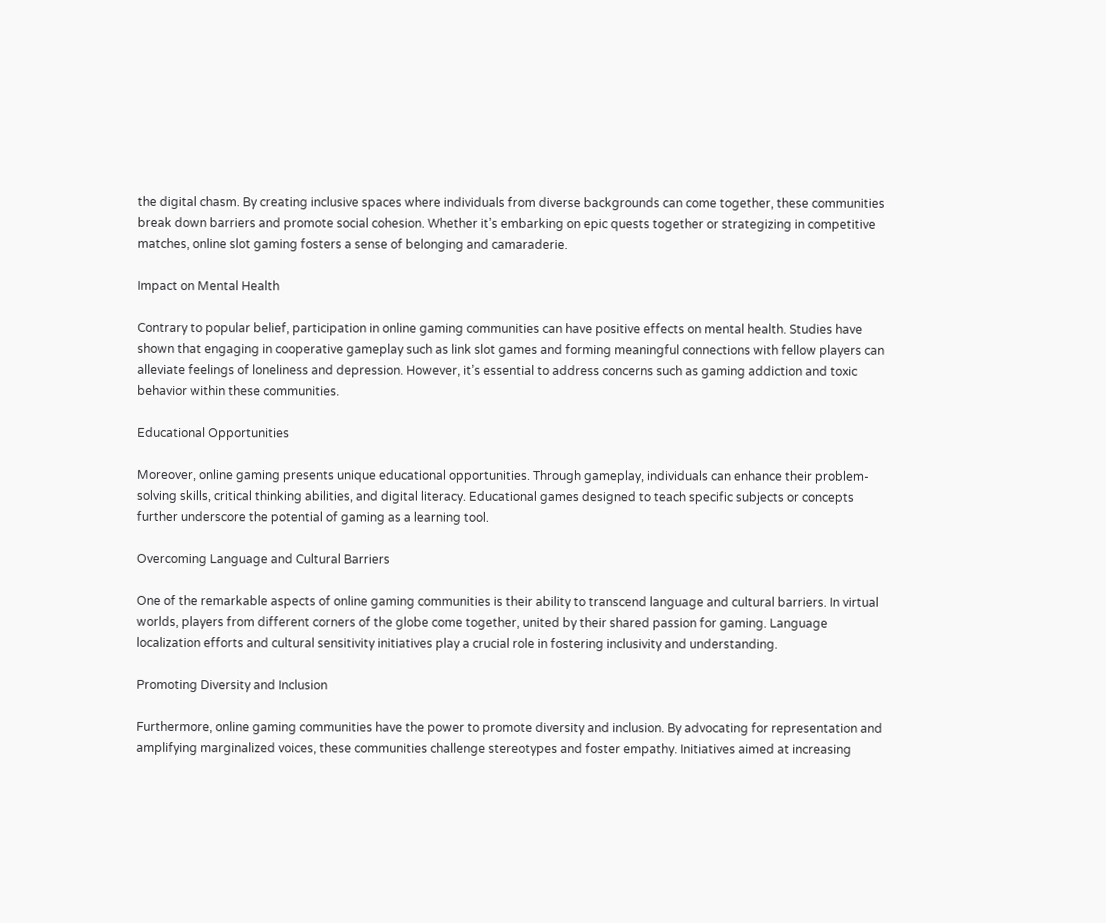the digital chasm. By creating inclusive spaces where individuals from diverse backgrounds can come together, these communities break down barriers and promote social cohesion. Whether it’s embarking on epic quests together or strategizing in competitive matches, online slot gaming fosters a sense of belonging and camaraderie.

Impact on Mental Health

Contrary to popular belief, participation in online gaming communities can have positive effects on mental health. Studies have shown that engaging in cooperative gameplay such as link slot games and forming meaningful connections with fellow players can alleviate feelings of loneliness and depression. However, it’s essential to address concerns such as gaming addiction and toxic behavior within these communities.

Educational Opportunities

Moreover, online gaming presents unique educational opportunities. Through gameplay, individuals can enhance their problem-solving skills, critical thinking abilities, and digital literacy. Educational games designed to teach specific subjects or concepts further underscore the potential of gaming as a learning tool.

Overcoming Language and Cultural Barriers

One of the remarkable aspects of online gaming communities is their ability to transcend language and cultural barriers. In virtual worlds, players from different corners of the globe come together, united by their shared passion for gaming. Language localization efforts and cultural sensitivity initiatives play a crucial role in fostering inclusivity and understanding.

Promoting Diversity and Inclusion

Furthermore, online gaming communities have the power to promote diversity and inclusion. By advocating for representation and amplifying marginalized voices, these communities challenge stereotypes and foster empathy. Initiatives aimed at increasing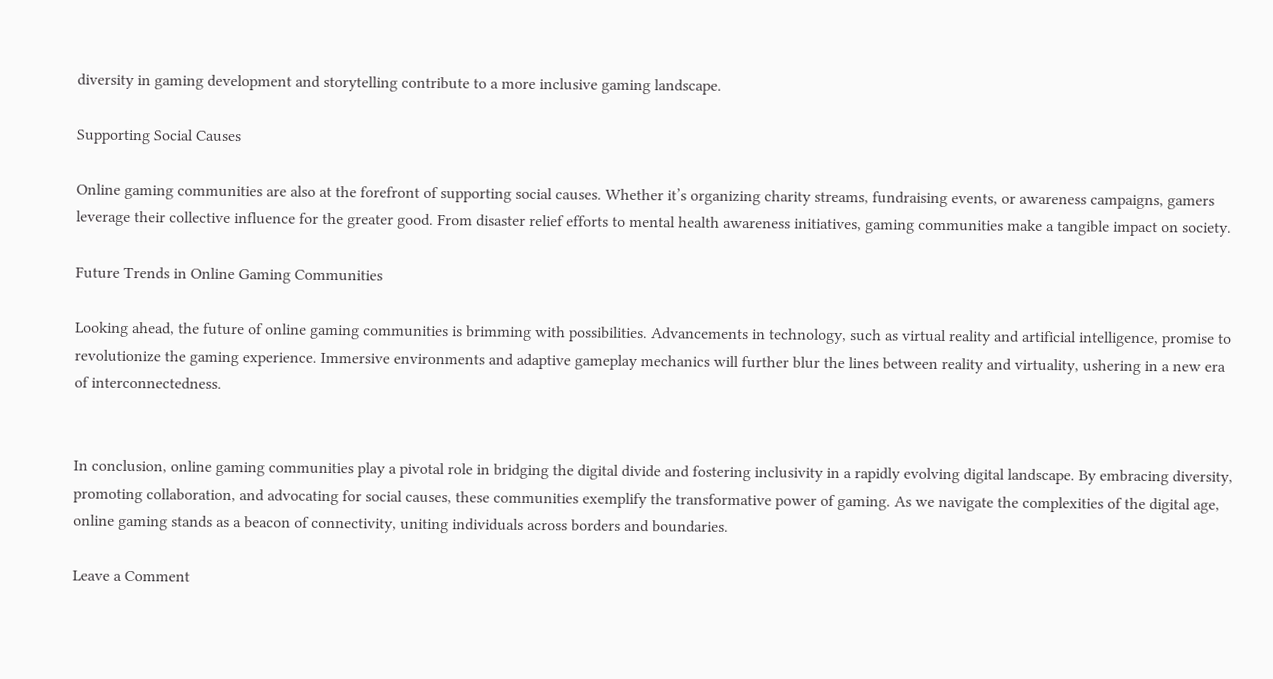diversity in gaming development and storytelling contribute to a more inclusive gaming landscape.

Supporting Social Causes

Online gaming communities are also at the forefront of supporting social causes. Whether it’s organizing charity streams, fundraising events, or awareness campaigns, gamers leverage their collective influence for the greater good. From disaster relief efforts to mental health awareness initiatives, gaming communities make a tangible impact on society.

Future Trends in Online Gaming Communities

Looking ahead, the future of online gaming communities is brimming with possibilities. Advancements in technology, such as virtual reality and artificial intelligence, promise to revolutionize the gaming experience. Immersive environments and adaptive gameplay mechanics will further blur the lines between reality and virtuality, ushering in a new era of interconnectedness.


In conclusion, online gaming communities play a pivotal role in bridging the digital divide and fostering inclusivity in a rapidly evolving digital landscape. By embracing diversity, promoting collaboration, and advocating for social causes, these communities exemplify the transformative power of gaming. As we navigate the complexities of the digital age, online gaming stands as a beacon of connectivity, uniting individuals across borders and boundaries.

Leave a Comment